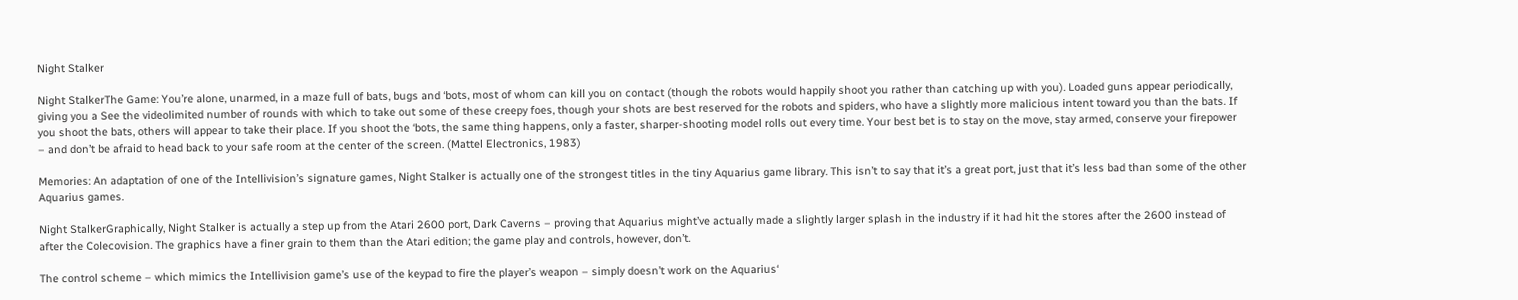Night Stalker

Night StalkerThe Game: You’re alone, unarmed, in a maze full of bats, bugs and ‘bots, most of whom can kill you on contact (though the robots would happily shoot you rather than catching up with you). Loaded guns appear periodically, giving you a See the videolimited number of rounds with which to take out some of these creepy foes, though your shots are best reserved for the robots and spiders, who have a slightly more malicious intent toward you than the bats. If you shoot the bats, others will appear to take their place. If you shoot the ‘bots, the same thing happens, only a faster, sharper-shooting model rolls out every time. Your best bet is to stay on the move, stay armed, conserve your firepower – and don’t be afraid to head back to your safe room at the center of the screen. (Mattel Electronics, 1983)

Memories: An adaptation of one of the Intellivision’s signature games, Night Stalker is actually one of the strongest titles in the tiny Aquarius game library. This isn’t to say that it’s a great port, just that it’s less bad than some of the other Aquarius games.

Night StalkerGraphically, Night Stalker is actually a step up from the Atari 2600 port, Dark Caverns – proving that Aquarius might’ve actually made a slightly larger splash in the industry if it had hit the stores after the 2600 instead of after the Colecovision. The graphics have a finer grain to them than the Atari edition; the game play and controls, however, don’t.

The control scheme – which mimics the Intellivision game’s use of the keypad to fire the player’s weapon – simply doesn’t work on the Aquarius‘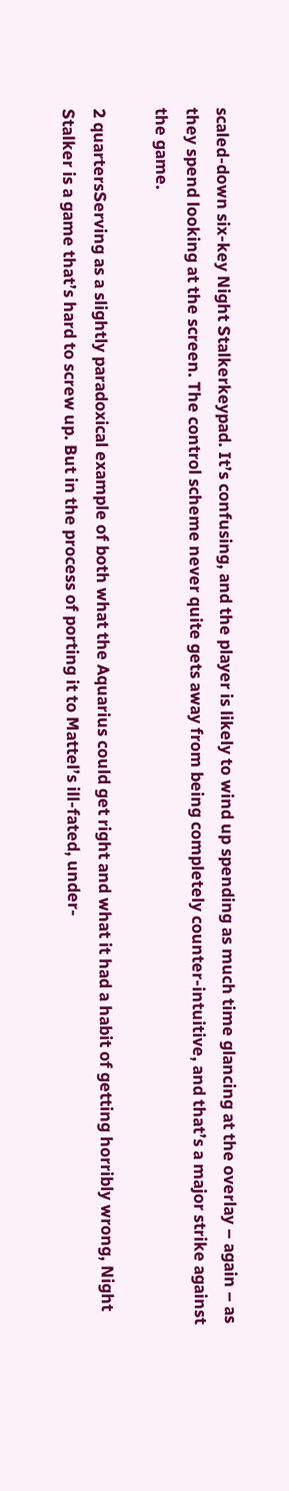scaled-down six-key Night Stalkerkeypad. It’s confusing, and the player is likely to wind up spending as much time glancing at the overlay – again – as they spend looking at the screen. The control scheme never quite gets away from being completely counter-intuitive, and that’s a major strike against the game.

2 quartersServing as a slightly paradoxical example of both what the Aquarius could get right and what it had a habit of getting horribly wrong, Night Stalker is a game that’s hard to screw up. But in the process of porting it to Mattel’s ill-fated, under-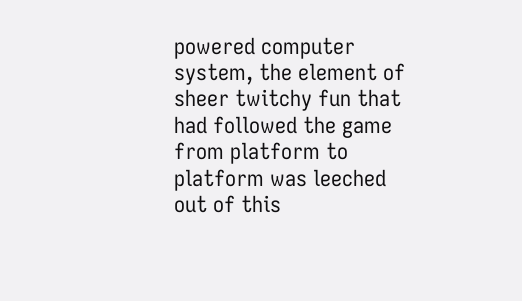powered computer system, the element of sheer twitchy fun that had followed the game from platform to platform was leeched out of this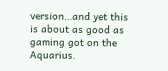version…and yet this is about as good as gaming got on the Aquarius.